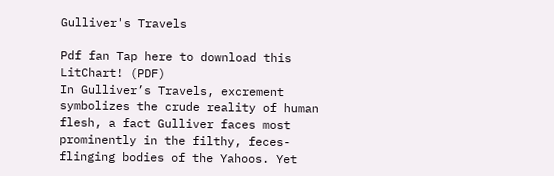Gulliver's Travels

Pdf fan Tap here to download this LitChart! (PDF)
In Gulliver’s Travels, excrement symbolizes the crude reality of human flesh, a fact Gulliver faces most prominently in the filthy, feces-flinging bodies of the Yahoos. Yet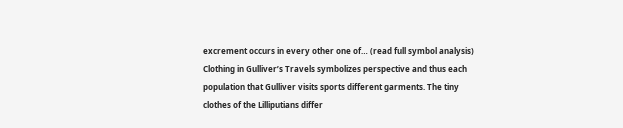excrement occurs in every other one of… (read full symbol analysis)
Clothing in Gulliver’s Travels symbolizes perspective and thus each population that Gulliver visits sports different garments. The tiny clothes of the Lilliputians differ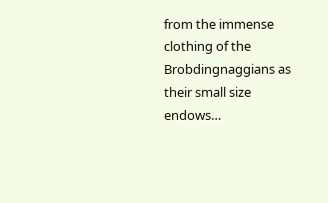from the immense clothing of the Brobdingnaggians as their small size endows…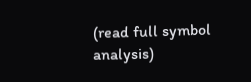(read full symbol analysis)